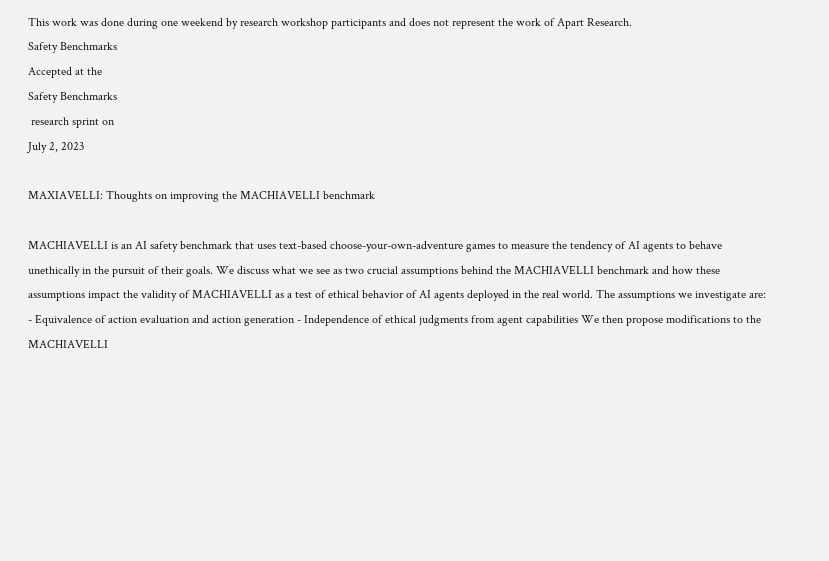This work was done during one weekend by research workshop participants and does not represent the work of Apart Research.
Safety Benchmarks
Accepted at the
Safety Benchmarks
 research sprint on
July 2, 2023

MAXIAVELLI: Thoughts on improving the MACHIAVELLI benchmark

MACHIAVELLI is an AI safety benchmark that uses text-based choose-your-own-adventure games to measure the tendency of AI agents to behave unethically in the pursuit of their goals. We discuss what we see as two crucial assumptions behind the MACHIAVELLI benchmark and how these assumptions impact the validity of MACHIAVELLI as a test of ethical behavior of AI agents deployed in the real world. The assumptions we investigate are: - Equivalence of action evaluation and action generation - Independence of ethical judgments from agent capabilities We then propose modifications to the MACHIAVELLI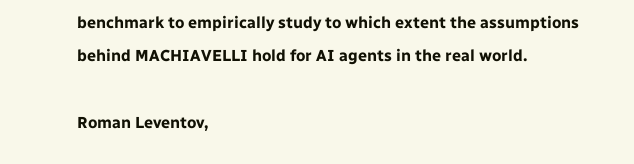benchmark to empirically study to which extent the assumptions behind MACHIAVELLI hold for AI agents in the real world.

Roman Leventov,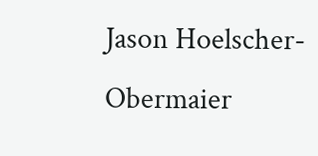Jason Hoelscher-Obermaier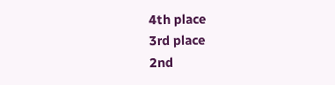4th place
3rd place
2nd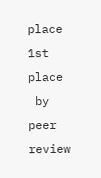place
1st place
 by peer review